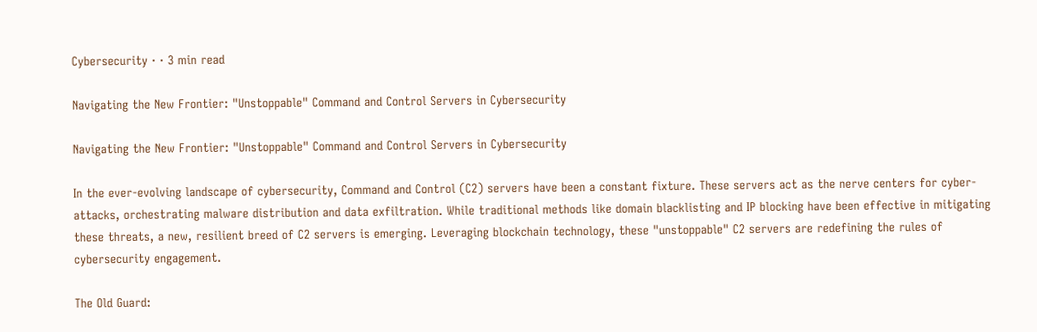Cybersecurity · · 3 min read

Navigating the New Frontier: "Unstoppable" Command and Control Servers in Cybersecurity

Navigating the New Frontier: "Unstoppable" Command and Control Servers in Cybersecurity

In the ever-evolving landscape of cybersecurity, Command and Control (C2) servers have been a constant fixture. These servers act as the nerve centers for cyber-attacks, orchestrating malware distribution and data exfiltration. While traditional methods like domain blacklisting and IP blocking have been effective in mitigating these threats, a new, resilient breed of C2 servers is emerging. Leveraging blockchain technology, these "unstoppable" C2 servers are redefining the rules of cybersecurity engagement.

The Old Guard: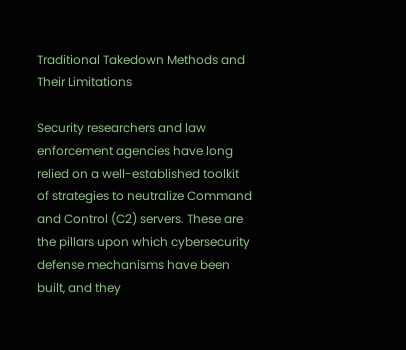Traditional Takedown Methods and Their Limitations

Security researchers and law enforcement agencies have long relied on a well-established toolkit of strategies to neutralize Command and Control (C2) servers. These are the pillars upon which cybersecurity defense mechanisms have been built, and they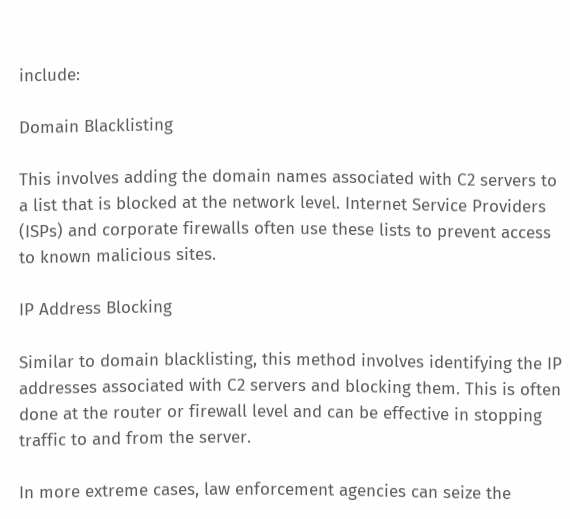include:

Domain Blacklisting

This involves adding the domain names associated with C2 servers to a list that is blocked at the network level. Internet Service Providers (ISPs) and corporate firewalls often use these lists to prevent access to known malicious sites.

IP Address Blocking

Similar to domain blacklisting, this method involves identifying the IP addresses associated with C2 servers and blocking them. This is often done at the router or firewall level and can be effective in stopping traffic to and from the server.

In more extreme cases, law enforcement agencies can seize the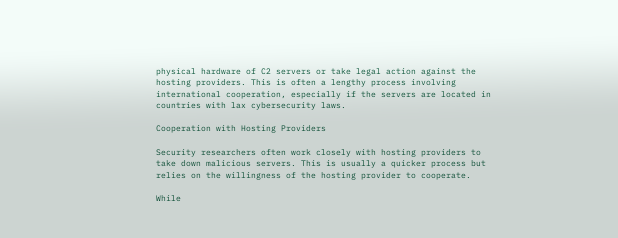physical hardware of C2 servers or take legal action against the hosting providers. This is often a lengthy process involving international cooperation, especially if the servers are located in countries with lax cybersecurity laws.

Cooperation with Hosting Providers

Security researchers often work closely with hosting providers to take down malicious servers. This is usually a quicker process but relies on the willingness of the hosting provider to cooperate.

While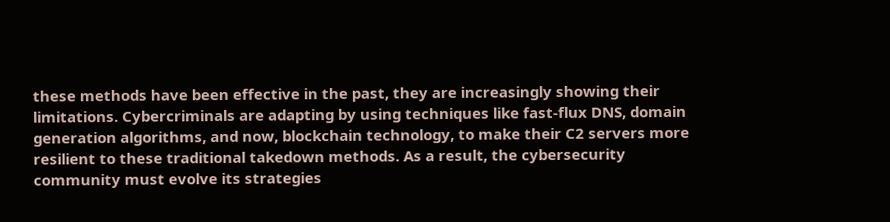these methods have been effective in the past, they are increasingly showing their limitations. Cybercriminals are adapting by using techniques like fast-flux DNS, domain generation algorithms, and now, blockchain technology, to make their C2 servers more resilient to these traditional takedown methods. As a result, the cybersecurity community must evolve its strategies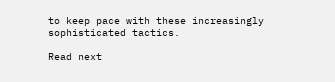to keep pace with these increasingly sophisticated tactics.

Read next